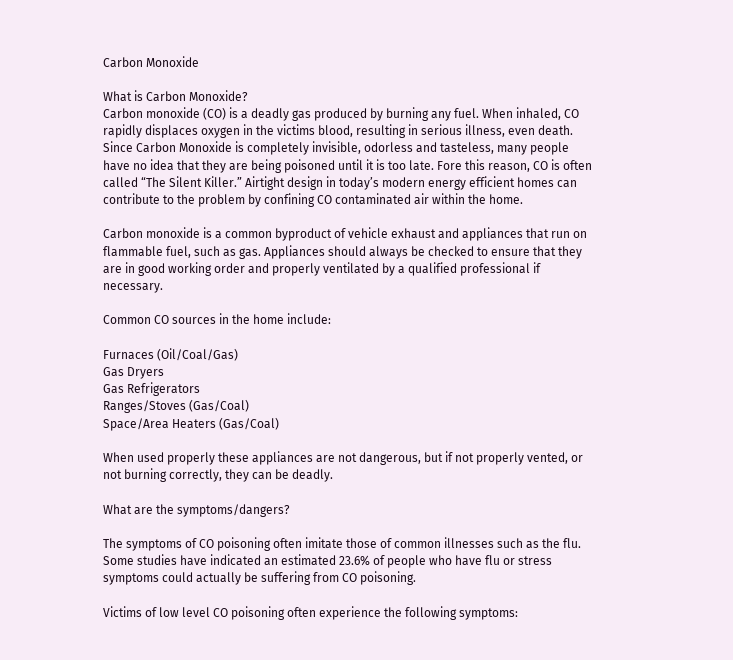Carbon Monoxide

What is Carbon Monoxide?
Carbon monoxide (CO) is a deadly gas produced by burning any fuel. When inhaled, CO rapidly displaces oxygen in the victims blood, resulting in serious illness, even death. Since Carbon Monoxide is completely invisible, odorless and tasteless, many people have no idea that they are being poisoned until it is too late. Fore this reason, CO is often called “The Silent Killer.” Airtight design in today’s modern energy efficient homes can contribute to the problem by confining CO contaminated air within the home.

Carbon monoxide is a common byproduct of vehicle exhaust and appliances that run on flammable fuel, such as gas. Appliances should always be checked to ensure that they are in good working order and properly ventilated by a qualified professional if necessary.

Common CO sources in the home include:

Furnaces (Oil/Coal/Gas)
Gas Dryers
Gas Refrigerators
Ranges/Stoves (Gas/Coal)
Space/Area Heaters (Gas/Coal)

When used properly these appliances are not dangerous, but if not properly vented, or not burning correctly, they can be deadly.

What are the symptoms/dangers?

The symptoms of CO poisoning often imitate those of common illnesses such as the flu. Some studies have indicated an estimated 23.6% of people who have flu or stress symptoms could actually be suffering from CO poisoning.

Victims of low level CO poisoning often experience the following symptoms: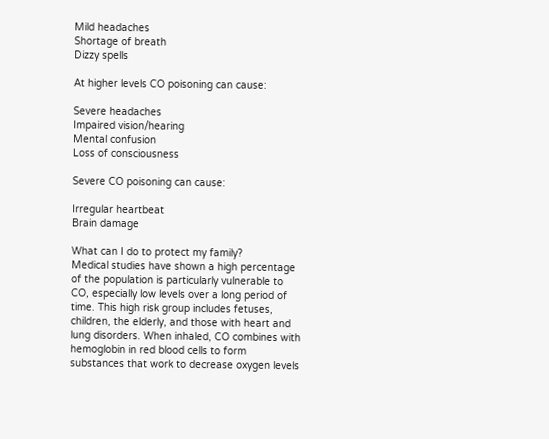Mild headaches
Shortage of breath
Dizzy spells

At higher levels CO poisoning can cause:

Severe headaches
Impaired vision/hearing
Mental confusion
Loss of consciousness

Severe CO poisoning can cause:

Irregular heartbeat
Brain damage

What can I do to protect my family?
Medical studies have shown a high percentage of the population is particularly vulnerable to CO, especially low levels over a long period of time. This high risk group includes fetuses, children, the elderly, and those with heart and lung disorders. When inhaled, CO combines with hemoglobin in red blood cells to form substances that work to decrease oxygen levels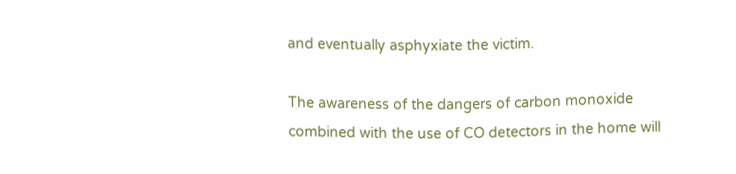and eventually asphyxiate the victim.

The awareness of the dangers of carbon monoxide combined with the use of CO detectors in the home will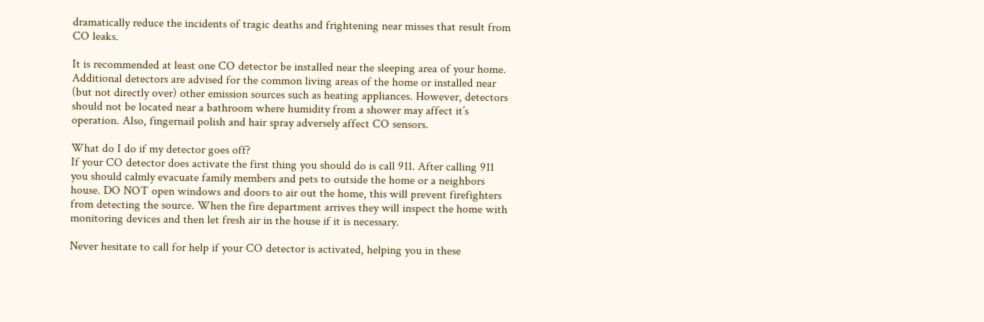dramatically reduce the incidents of tragic deaths and frightening near misses that result from CO leaks.

It is recommended at least one CO detector be installed near the sleeping area of your home. Additional detectors are advised for the common living areas of the home or installed near (but not directly over) other emission sources such as heating appliances. However, detectors should not be located near a bathroom where humidity from a shower may affect it’s operation. Also, fingernail polish and hair spray adversely affect CO sensors.

What do I do if my detector goes off?
If your CO detector does activate the first thing you should do is call 911. After calling 911 you should calmly evacuate family members and pets to outside the home or a neighbors house. DO NOT open windows and doors to air out the home, this will prevent firefighters from detecting the source. When the fire department arrives they will inspect the home with monitoring devices and then let fresh air in the house if it is necessary.

Never hesitate to call for help if your CO detector is activated, helping you in these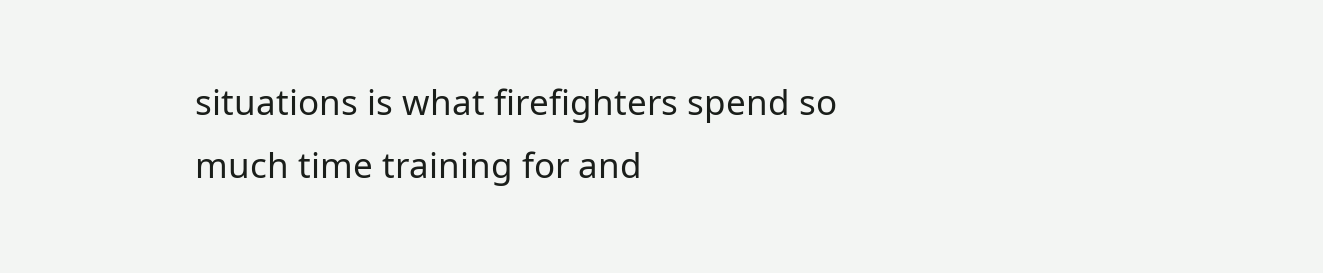situations is what firefighters spend so much time training for and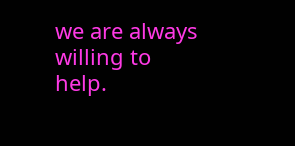we are always willing to help.